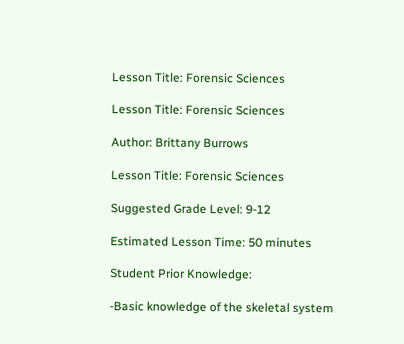Lesson Title: Forensic Sciences

Lesson Title: Forensic Sciences

Author: Brittany Burrows

Lesson Title: Forensic Sciences

Suggested Grade Level: 9-12

Estimated Lesson Time: 50 minutes

Student Prior Knowledge:

-Basic knowledge of the skeletal system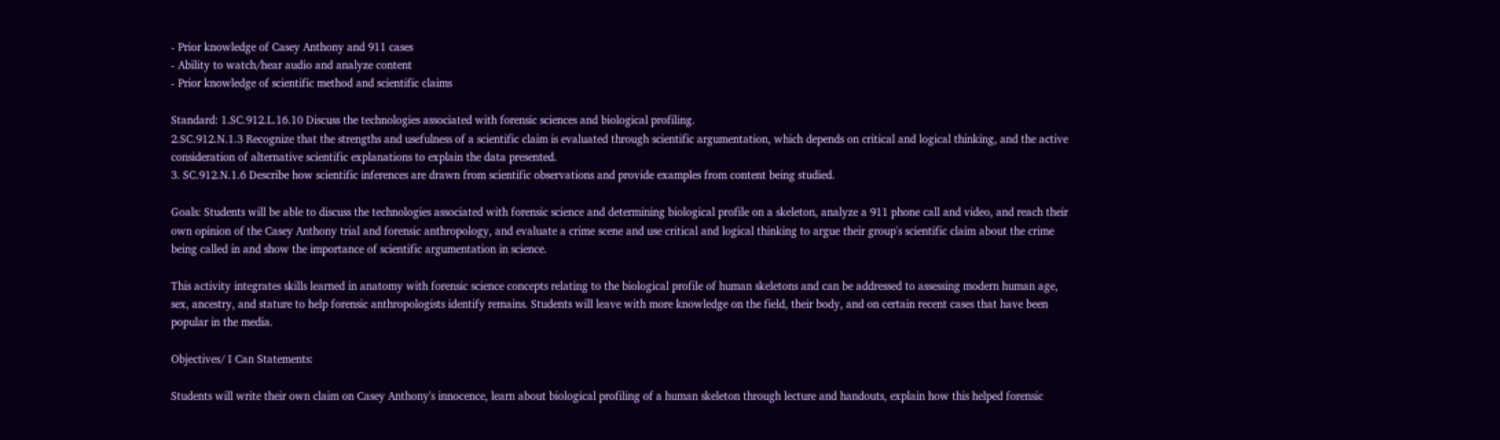- Prior knowledge of Casey Anthony and 911 cases
- Ability to watch/hear audio and analyze content
- Prior knowledge of scientific method and scientific claims

Standard: 1.SC.912.L.16.10 Discuss the technologies associated with forensic sciences and biological profiling.
2.SC.912.N.1.3 Recognize that the strengths and usefulness of a scientific claim is evaluated through scientific argumentation, which depends on critical and logical thinking, and the active consideration of alternative scientific explanations to explain the data presented.
3. SC.912.N.1.6 Describe how scientific inferences are drawn from scientific observations and provide examples from content being studied.

Goals: Students will be able to discuss the technologies associated with forensic science and determining biological profile on a skeleton, analyze a 911 phone call and video, and reach their own opinion of the Casey Anthony trial and forensic anthropology, and evaluate a crime scene and use critical and logical thinking to argue their group's scientific claim about the crime being called in and show the importance of scientific argumentation in science.

This activity integrates skills learned in anatomy with forensic science concepts relating to the biological profile of human skeletons and can be addressed to assessing modern human age, sex, ancestry, and stature to help forensic anthropologists identify remains. Students will leave with more knowledge on the field, their body, and on certain recent cases that have been popular in the media.

Objectives/ I Can Statements:

Students will write their own claim on Casey Anthony's innocence, learn about biological profiling of a human skeleton through lecture and handouts, explain how this helped forensic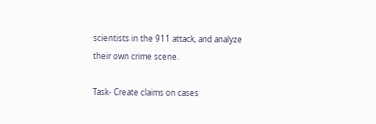scientists in the 911 attack, and analyze their own crime scene.

Task- Create claims on cases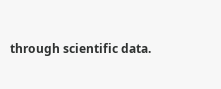through scientific data.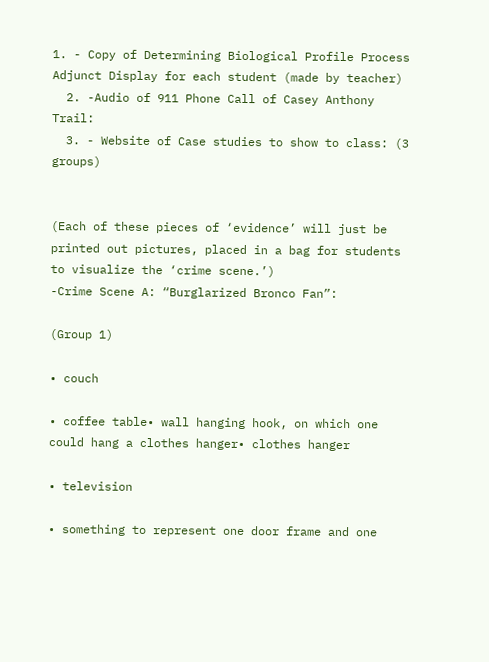1. - Copy of Determining Biological Profile Process Adjunct Display for each student (made by teacher)
  2. -Audio of 911 Phone Call of Casey Anthony Trail:
  3. - Website of Case studies to show to class: (3 groups)


(Each of these pieces of ‘evidence’ will just be printed out pictures, placed in a bag for students to visualize the ‘crime scene.’)
-Crime Scene A: “Burglarized Bronco Fan”:

(Group 1)

• couch

• coffee table• wall hanging hook, on which one could hang a clothes hanger• clothes hanger

• television

• something to represent one door frame and one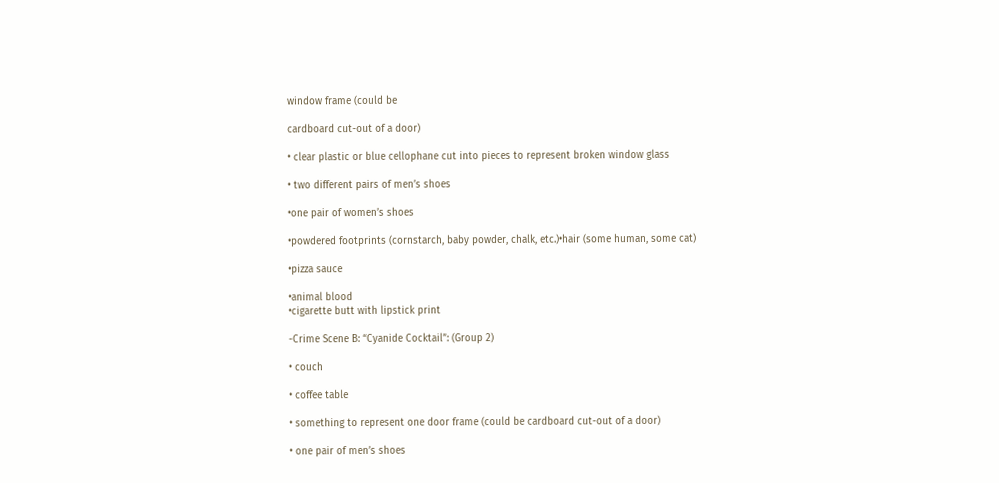window frame (could be

cardboard cut-out of a door)

• clear plastic or blue cellophane cut into pieces to represent broken window glass

• two different pairs of men’s shoes

•one pair of women’s shoes

•powdered footprints (cornstarch, baby powder, chalk, etc.)•hair (some human, some cat)

•pizza sauce

•animal blood
•cigarette butt with lipstick print

-Crime Scene B: “Cyanide Cocktail”: (Group 2)

• couch

• coffee table

• something to represent one door frame (could be cardboard cut-out of a door)

• one pair of men’s shoes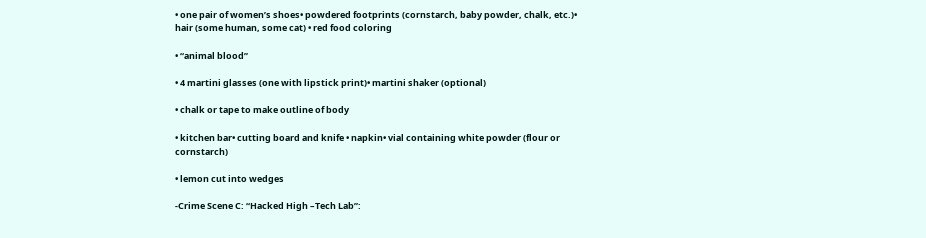• one pair of women’s shoes• powdered footprints (cornstarch, baby powder, chalk, etc.)• hair (some human, some cat) • red food coloring

• “animal blood”

• 4 martini glasses (one with lipstick print)• martini shaker (optional)

• chalk or tape to make outline of body

• kitchen bar• cutting board and knife • napkin• vial containing white powder (flour or cornstarch)

• lemon cut into wedges

-Crime Scene C: “Hacked High –Tech Lab”: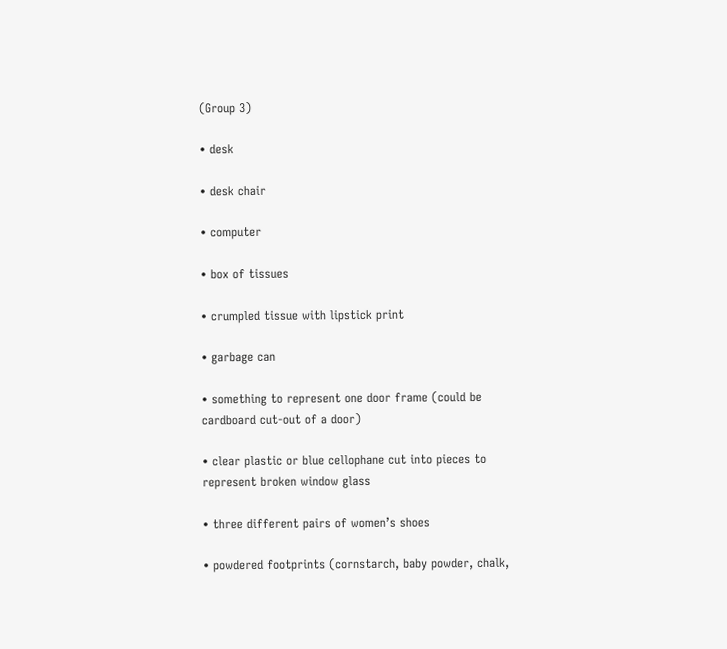(Group 3)

• desk

• desk chair

• computer

• box of tissues

• crumpled tissue with lipstick print

• garbage can

• something to represent one door frame (could be cardboard cut-out of a door)

• clear plastic or blue cellophane cut into pieces to represent broken window glass

• three different pairs of women’s shoes

• powdered footprints (cornstarch, baby powder, chalk,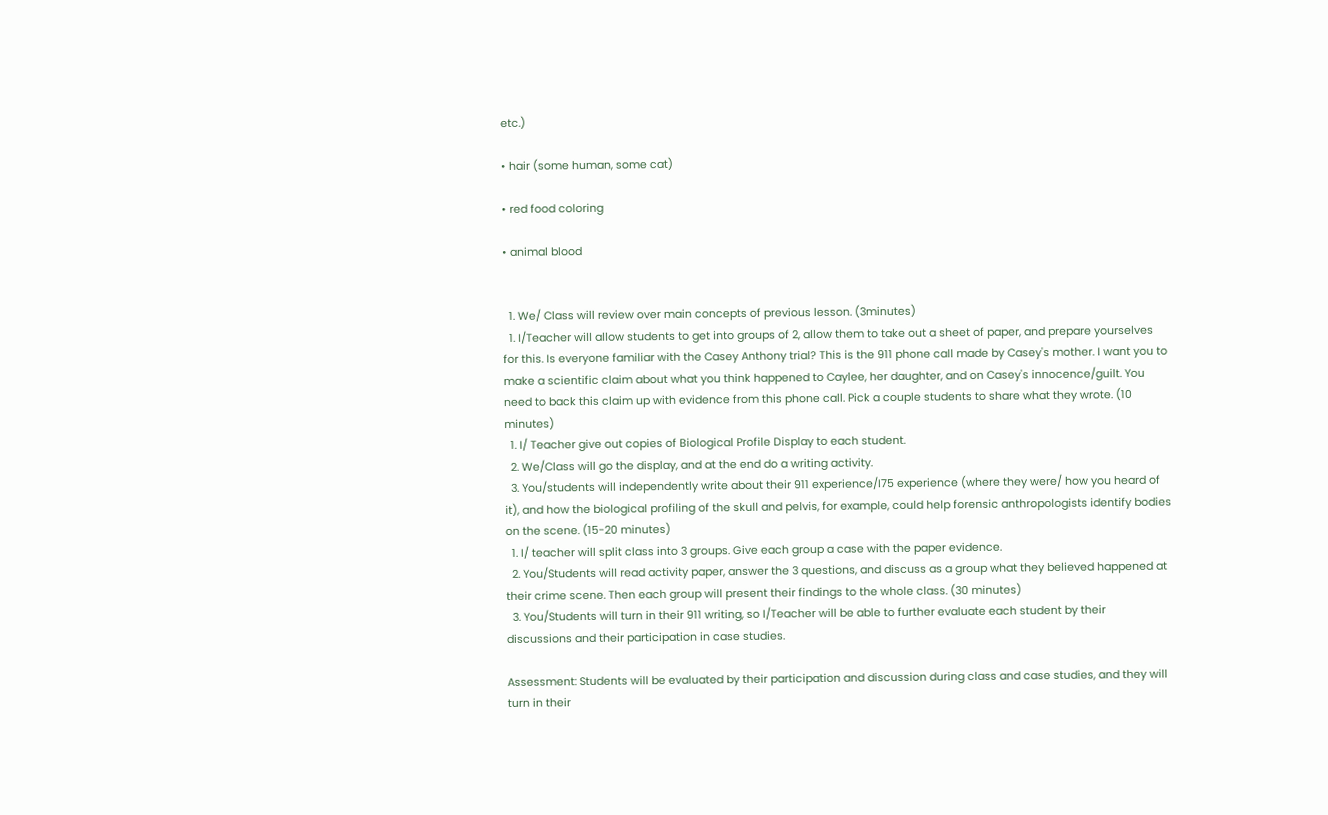etc.)

• hair (some human, some cat)

• red food coloring

• animal blood


  1. We/ Class will review over main concepts of previous lesson. (3minutes)
  1. I/Teacher will allow students to get into groups of 2, allow them to take out a sheet of paper, and prepare yourselves for this. Is everyone familiar with the Casey Anthony trial? This is the 911 phone call made by Casey's mother. I want you to make a scientific claim about what you think happened to Caylee, her daughter, and on Casey's innocence/guilt. You need to back this claim up with evidence from this phone call. Pick a couple students to share what they wrote. (10 minutes)
  1. I/ Teacher give out copies of Biological Profile Display to each student.
  2. We/Class will go the display, and at the end do a writing activity.
  3. You/students will independently write about their 911 experience/I75 experience (where they were/ how you heard of it), and how the biological profiling of the skull and pelvis, for example, could help forensic anthropologists identify bodies on the scene. (15-20 minutes)
  1. I/ teacher will split class into 3 groups. Give each group a case with the paper evidence.
  2. You/Students will read activity paper, answer the 3 questions, and discuss as a group what they believed happened at their crime scene. Then each group will present their findings to the whole class. (30 minutes)
  3. You/Students will turn in their 911 writing, so I/Teacher will be able to further evaluate each student by their discussions and their participation in case studies.

Assessment: Students will be evaluated by their participation and discussion during class and case studies, and they will turn in their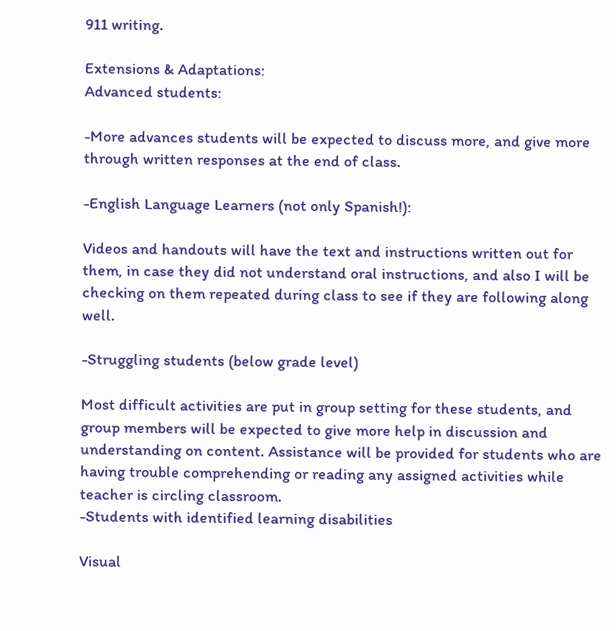911 writing.

Extensions & Adaptations:
Advanced students:

-More advances students will be expected to discuss more, and give more through written responses at the end of class.

-English Language Learners (not only Spanish!):

Videos and handouts will have the text and instructions written out for them, in case they did not understand oral instructions, and also I will be checking on them repeated during class to see if they are following along well.

-Struggling students (below grade level)

Most difficult activities are put in group setting for these students, and group members will be expected to give more help in discussion and understanding on content. Assistance will be provided for students who are having trouble comprehending or reading any assigned activities while teacher is circling classroom.
-Students with identified learning disabilities

Visual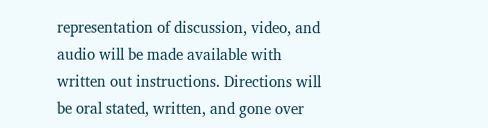representation of discussion, video, and audio will be made available with written out instructions. Directions will be oral stated, written, and gone over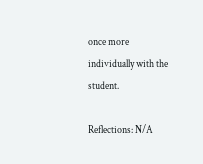once more individually with the student.

Reflections: N/A